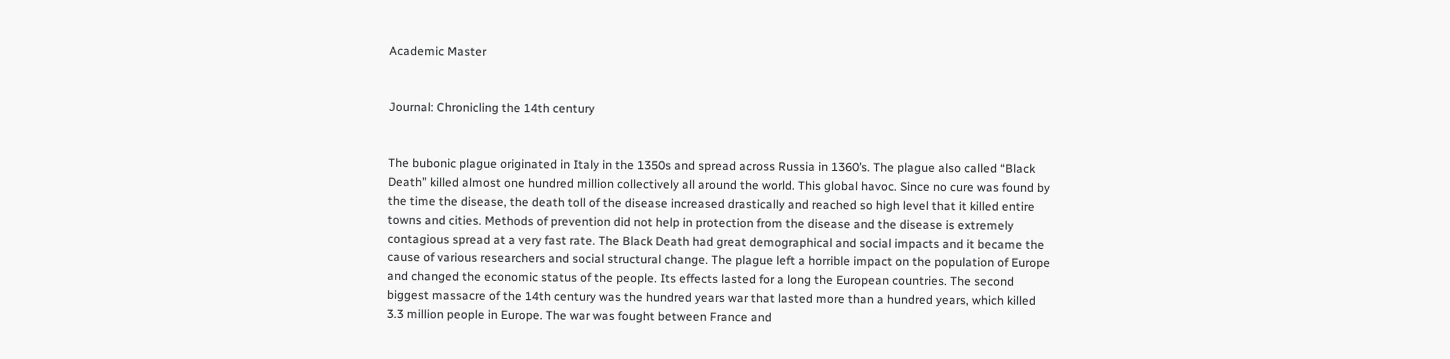Academic Master


Journal: Chronicling the 14th century


The bubonic plague originated in Italy in the 1350s and spread across Russia in 1360’s. The plague also called “Black Death” killed almost one hundred million collectively all around the world. This global havoc. Since no cure was found by the time the disease, the death toll of the disease increased drastically and reached so high level that it killed entire towns and cities. Methods of prevention did not help in protection from the disease and the disease is extremely contagious spread at a very fast rate. The Black Death had great demographical and social impacts and it became the cause of various researchers and social structural change. The plague left a horrible impact on the population of Europe and changed the economic status of the people. Its effects lasted for a long the European countries. The second biggest massacre of the 14th century was the hundred years war that lasted more than a hundred years, which killed 3.3 million people in Europe. The war was fought between France and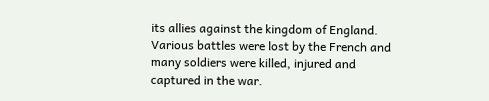its allies against the kingdom of England. Various battles were lost by the French and many soldiers were killed, injured and captured in the war.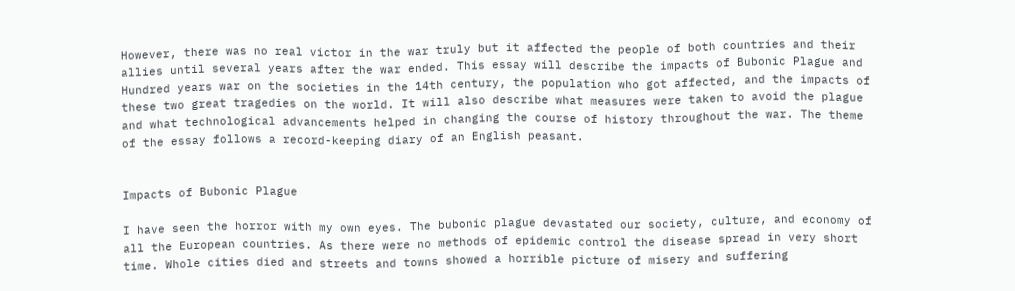However, there was no real victor in the war truly but it affected the people of both countries and their allies until several years after the war ended. This essay will describe the impacts of Bubonic Plague and Hundred years war on the societies in the 14th century, the population who got affected, and the impacts of these two great tragedies on the world. It will also describe what measures were taken to avoid the plague and what technological advancements helped in changing the course of history throughout the war. The theme of the essay follows a record-keeping diary of an English peasant.


Impacts of Bubonic Plague

I have seen the horror with my own eyes. The bubonic plague devastated our society, culture, and economy of all the European countries. As there were no methods of epidemic control the disease spread in very short time. Whole cities died and streets and towns showed a horrible picture of misery and suffering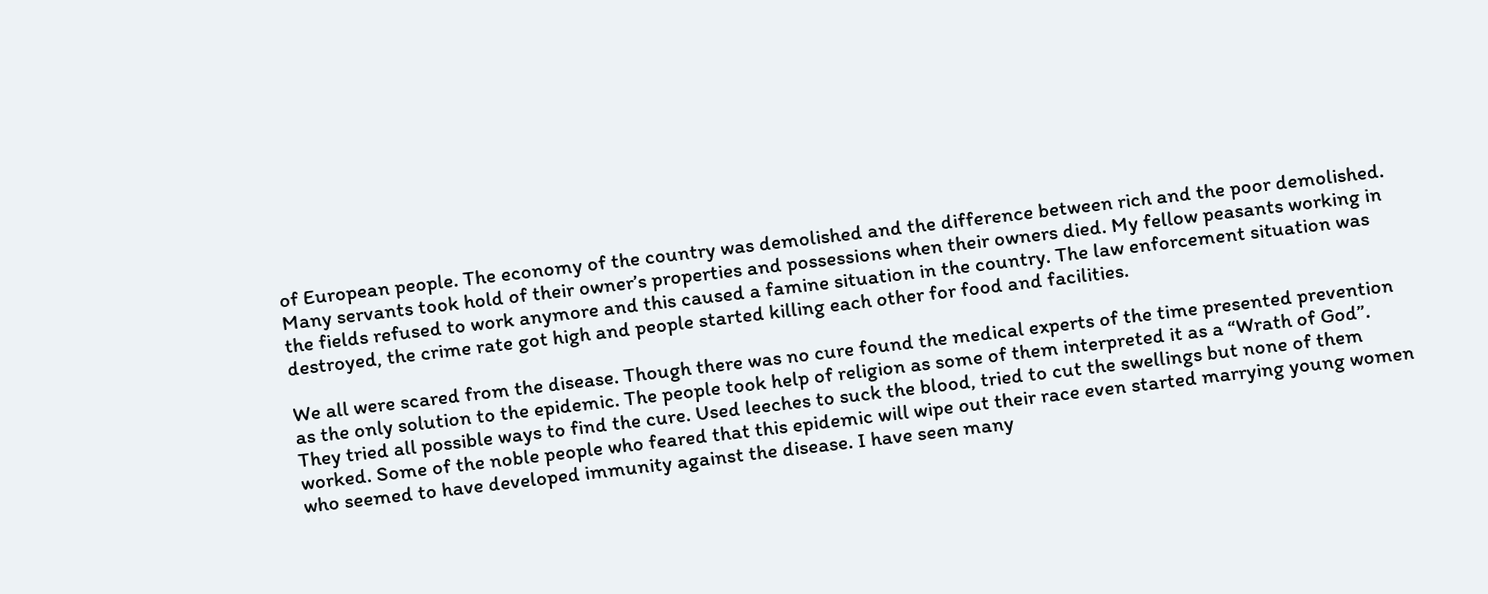of European people. The economy of the country was demolished and the difference between rich and the poor demolished. Many servants took hold of their owner’s properties and possessions when their owners died. My fellow peasants working in the fields refused to work anymore and this caused a famine situation in the country. The law enforcement situation was destroyed, the crime rate got high and people started killing each other for food and facilities.

We all were scared from the disease. Though there was no cure found the medical experts of the time presented prevention as the only solution to the epidemic. The people took help of religion as some of them interpreted it as a “Wrath of God”. They tried all possible ways to find the cure. Used leeches to suck the blood, tried to cut the swellings but none of them worked. Some of the noble people who feared that this epidemic will wipe out their race even started marrying young women who seemed to have developed immunity against the disease. I have seen many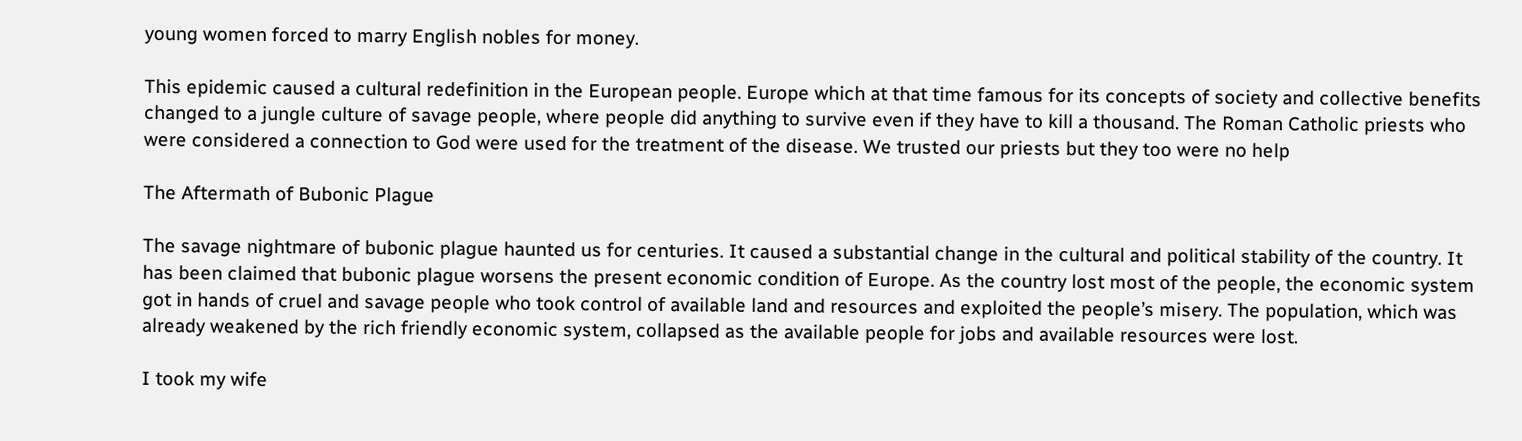young women forced to marry English nobles for money.

This epidemic caused a cultural redefinition in the European people. Europe which at that time famous for its concepts of society and collective benefits changed to a jungle culture of savage people, where people did anything to survive even if they have to kill a thousand. The Roman Catholic priests who were considered a connection to God were used for the treatment of the disease. We trusted our priests but they too were no help

The Aftermath of Bubonic Plague

The savage nightmare of bubonic plague haunted us for centuries. It caused a substantial change in the cultural and political stability of the country. It has been claimed that bubonic plague worsens the present economic condition of Europe. As the country lost most of the people, the economic system got in hands of cruel and savage people who took control of available land and resources and exploited the people’s misery. The population, which was already weakened by the rich friendly economic system, collapsed as the available people for jobs and available resources were lost.

I took my wife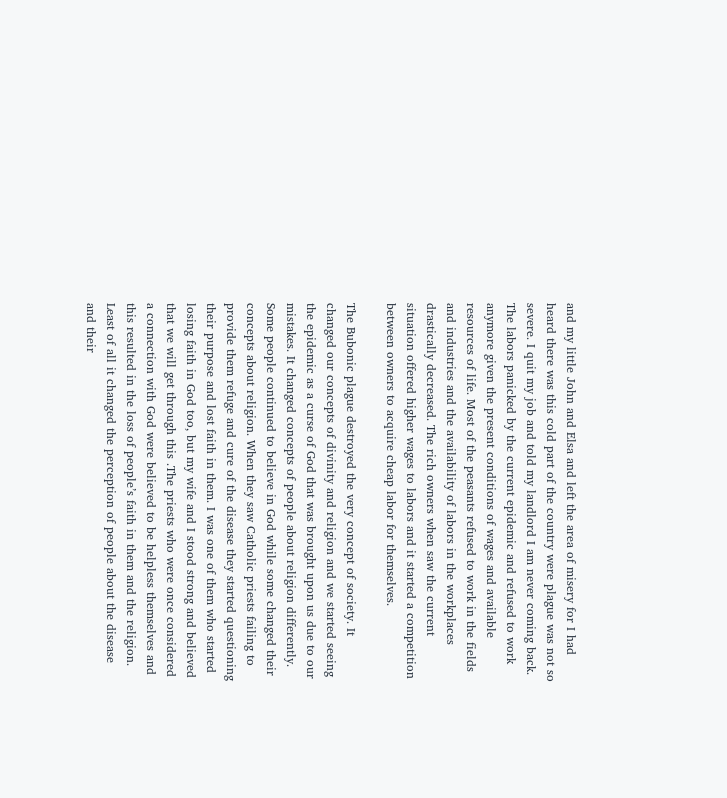and my little John and Elsa and left the area of misery for I had heard there was this cold part of the country were plague was not so severe. I quit my job and told my landlord I am never coming back. The labors panicked by the current epidemic and refused to work anymore given the present conditions of wages and available resources of life. Most of the peasants refused to work in the fields and industries and the availability of labors in the workplaces drastically decreased. The rich owners when saw the current situation offered higher wages to labors and it started a competition between owners to acquire cheap labor for themselves.

The Bubonic plague destroyed the very concept of society. It changed our concepts of divinity and religion and we started seeing the epidemic as a curse of God that was brought upon us due to our mistakes. It changed concepts of people about religion differently. Some people continued to believe in God while some changed their concepts about religion. When they saw Catholic priests failing to provide them refuge and cure of the disease they started questioning their purpose and lost faith in them. I was one of them who started losing faith in God too, but my wife and I stood strong and believed that we will get through this .The priests who were once considered a connection with God were believed to be helpless themselves and this resulted in the loss of people’s faith in them and the religion. Least of all it changed the perception of people about the disease and their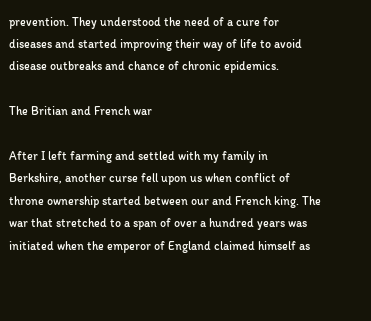prevention. They understood the need of a cure for diseases and started improving their way of life to avoid disease outbreaks and chance of chronic epidemics.

The Britian and French war

After I left farming and settled with my family in Berkshire, another curse fell upon us when conflict of throne ownership started between our and French king. The war that stretched to a span of over a hundred years was initiated when the emperor of England claimed himself as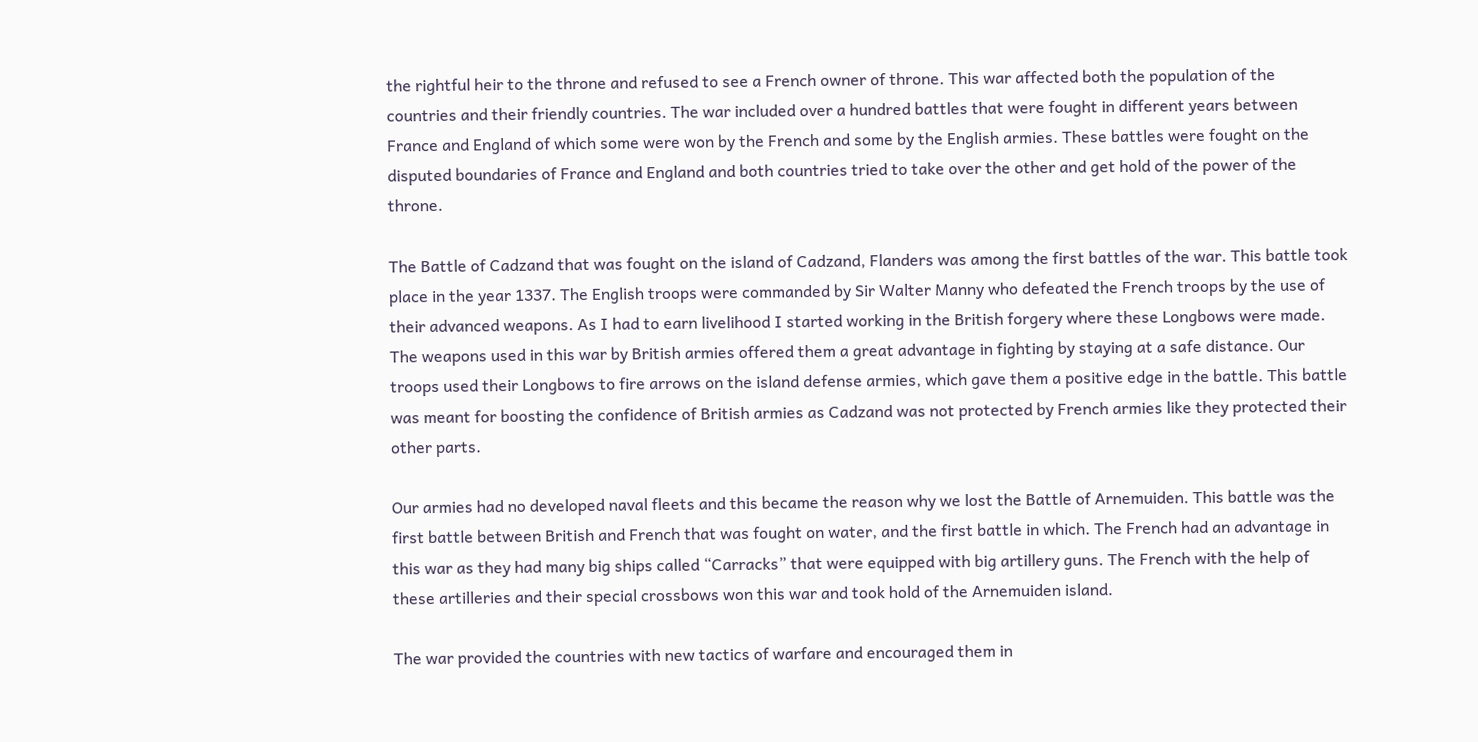the rightful heir to the throne and refused to see a French owner of throne. This war affected both the population of the countries and their friendly countries. The war included over a hundred battles that were fought in different years between France and England of which some were won by the French and some by the English armies. These battles were fought on the disputed boundaries of France and England and both countries tried to take over the other and get hold of the power of the throne.

The Battle of Cadzand that was fought on the island of Cadzand, Flanders was among the first battles of the war. This battle took place in the year 1337. The English troops were commanded by Sir Walter Manny who defeated the French troops by the use of their advanced weapons. As I had to earn livelihood I started working in the British forgery where these Longbows were made. The weapons used in this war by British armies offered them a great advantage in fighting by staying at a safe distance. Our troops used their Longbows to fire arrows on the island defense armies, which gave them a positive edge in the battle. This battle was meant for boosting the confidence of British armies as Cadzand was not protected by French armies like they protected their other parts.

Our armies had no developed naval fleets and this became the reason why we lost the Battle of Arnemuiden. This battle was the first battle between British and French that was fought on water, and the first battle in which. The French had an advantage in this war as they had many big ships called “Carracks” that were equipped with big artillery guns. The French with the help of these artilleries and their special crossbows won this war and took hold of the Arnemuiden island.

The war provided the countries with new tactics of warfare and encouraged them in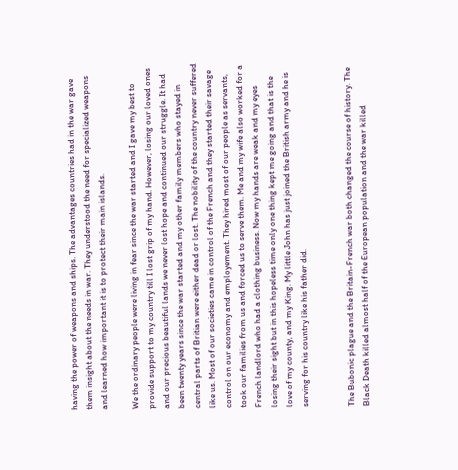having the power of weapons and ships. The advantages countries had in the war gave them insight about the needs in war. They understood the need for specialized weapons and learned how important it is to protect their main islands.

We the ordinary people were living in fear since the war started and I gave my best to provide support to my country till I lost grip of my hand. However, losing our loved ones and our precious beautiful lands we never lost hope and continued our struggle. It had been twenty years since the war started and my other family members who stayed in central parts of Britian were either dead or lost. The nobility of the country never suffered like us. Most of our societies came in control of the French and they started their savage control on our economy and employement. They hired most of our people as servants, took our families from us and forced us to serve them. Me and my wife also worked for a French landlord who had a clothing business. Now my hands are weak and my eyes losing their sight but in this hopeless time only one thing kept me going and that is the love of my county, and my King. My little John has just joined the British army and he is serving for his country like his father did.


The Bubonic plague and the Britain-French war both changed the course of history. The Black Death killed almost half of the European population and the war killed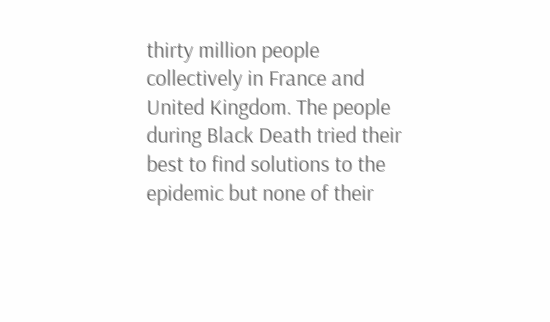thirty million people collectively in France and United Kingdom. The people during Black Death tried their best to find solutions to the epidemic but none of their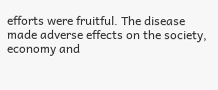efforts were fruitful. The disease made adverse effects on the society, economy and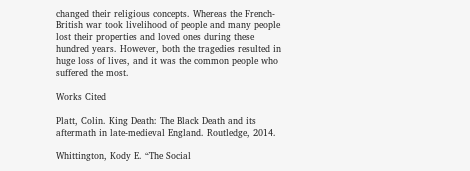changed their religious concepts. Whereas the French-British war took livelihood of people and many people lost their properties and loved ones during these hundred years. However, both the tragedies resulted in huge loss of lives, and it was the common people who suffered the most.

Works Cited

Platt, Colin. King Death: The Black Death and its aftermath in late-medieval England. Routledge, 2014.

Whittington, Kody E. “The Social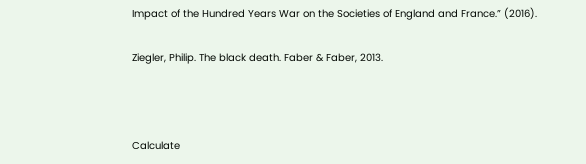Impact of the Hundred Years War on the Societies of England and France.” (2016).

Ziegler, Philip. The black death. Faber & Faber, 2013.



Calculate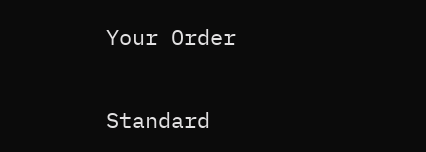Your Order

Standard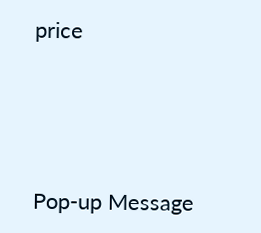price





Pop-up Message